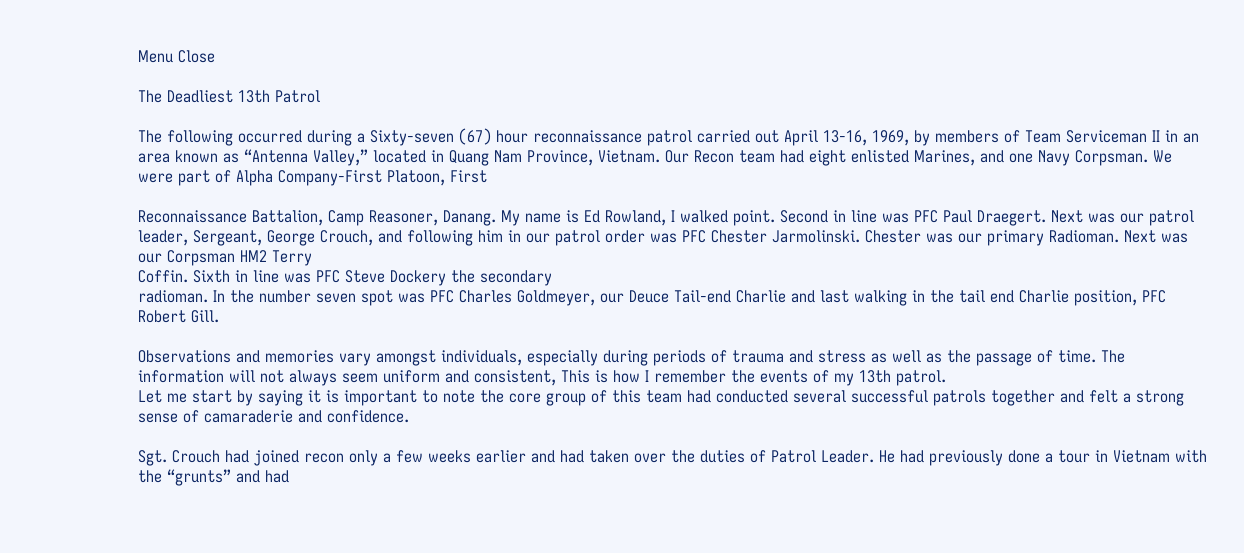Menu Close

The Deadliest 13th Patrol

The following occurred during a Sixty-seven (67) hour reconnaissance patrol carried out April 13-16, 1969, by members of Team Serviceman II in an area known as “Antenna Valley,” located in Quang Nam Province, Vietnam. Our Recon team had eight enlisted Marines, and one Navy Corpsman. We were part of Alpha Company-First Platoon, First

Reconnaissance Battalion, Camp Reasoner, Danang. My name is Ed Rowland, I walked point. Second in line was PFC Paul Draegert. Next was our patrol leader, Sergeant, George Crouch, and following him in our patrol order was PFC Chester Jarmolinski. Chester was our primary Radioman. Next was our Corpsman HM2 Terry
Coffin. Sixth in line was PFC Steve Dockery the secondary
radioman. In the number seven spot was PFC Charles Goldmeyer, our Deuce Tail-end Charlie and last walking in the tail end Charlie position, PFC Robert Gill.

Observations and memories vary amongst individuals, especially during periods of trauma and stress as well as the passage of time. The information will not always seem uniform and consistent, This is how I remember the events of my 13th patrol.
Let me start by saying it is important to note the core group of this team had conducted several successful patrols together and felt a strong sense of camaraderie and confidence.

Sgt. Crouch had joined recon only a few weeks earlier and had taken over the duties of Patrol Leader. He had previously done a tour in Vietnam with the “grunts” and had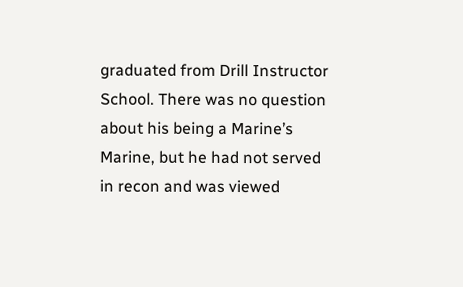graduated from Drill Instructor School. There was no question about his being a Marine’s Marine, but he had not served in recon and was viewed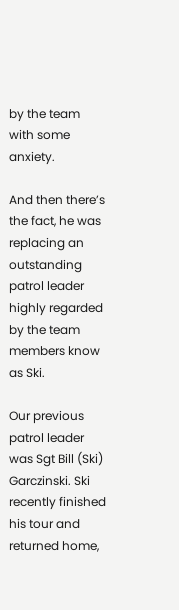by the team with some anxiety.

And then there’s the fact, he was replacing an outstanding patrol leader highly regarded by the team members know as Ski.

Our previous patrol leader was Sgt Bill (Ski) Garczinski. Ski recently finished his tour and returned home,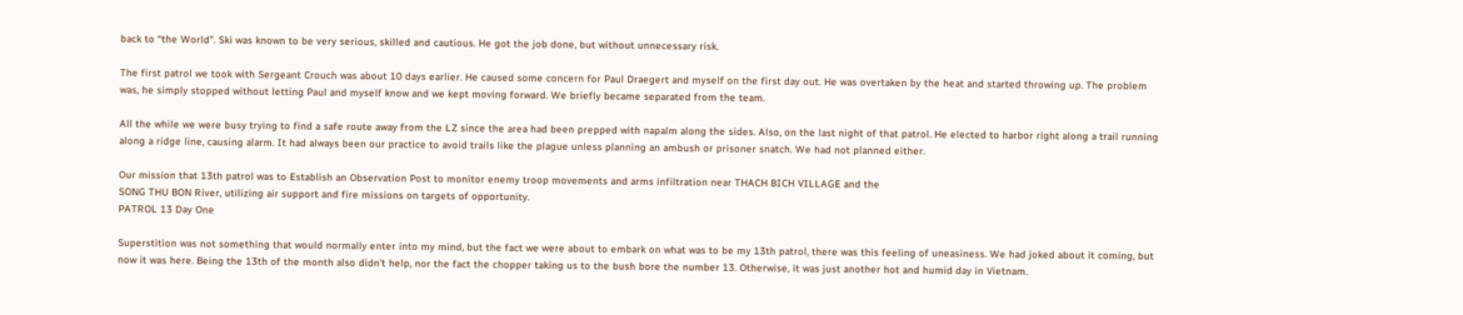back to “the World”. Ski was known to be very serious, skilled and cautious. He got the job done, but without unnecessary risk.

The first patrol we took with Sergeant Crouch was about 10 days earlier. He caused some concern for Paul Draegert and myself on the first day out. He was overtaken by the heat and started throwing up. The problem was, he simply stopped without letting Paul and myself know and we kept moving forward. We briefly became separated from the team.

All the while we were busy trying to find a safe route away from the LZ since the area had been prepped with napalm along the sides. Also, on the last night of that patrol. He elected to harbor right along a trail running along a ridge line, causing alarm. It had always been our practice to avoid trails like the plague unless planning an ambush or prisoner snatch. We had not planned either.

Our mission that 13th patrol was to Establish an Observation Post to monitor enemy troop movements and arms infiltration near THACH BICH VILLAGE and the
SONG THU BON River, utilizing air support and fire missions on targets of opportunity.
PATROL 13 Day One

Superstition was not something that would normally enter into my mind, but the fact we were about to embark on what was to be my 13th patrol, there was this feeling of uneasiness. We had joked about it coming, but now it was here. Being the 13th of the month also didn’t help, nor the fact the chopper taking us to the bush bore the number 13. Otherwise, it was just another hot and humid day in Vietnam.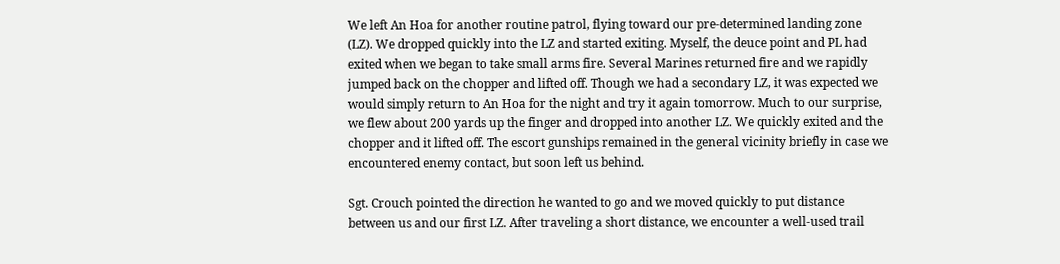We left An Hoa for another routine patrol, flying toward our pre-determined landing zone (LZ). We dropped quickly into the LZ and started exiting. Myself, the deuce point and PL had exited when we began to take small arms fire. Several Marines returned fire and we rapidly jumped back on the chopper and lifted off. Though we had a secondary LZ, it was expected we would simply return to An Hoa for the night and try it again tomorrow. Much to our surprise, we flew about 200 yards up the finger and dropped into another LZ. We quickly exited and the chopper and it lifted off. The escort gunships remained in the general vicinity briefly in case we encountered enemy contact, but soon left us behind.

Sgt. Crouch pointed the direction he wanted to go and we moved quickly to put distance between us and our first LZ. After traveling a short distance, we encounter a well-used trail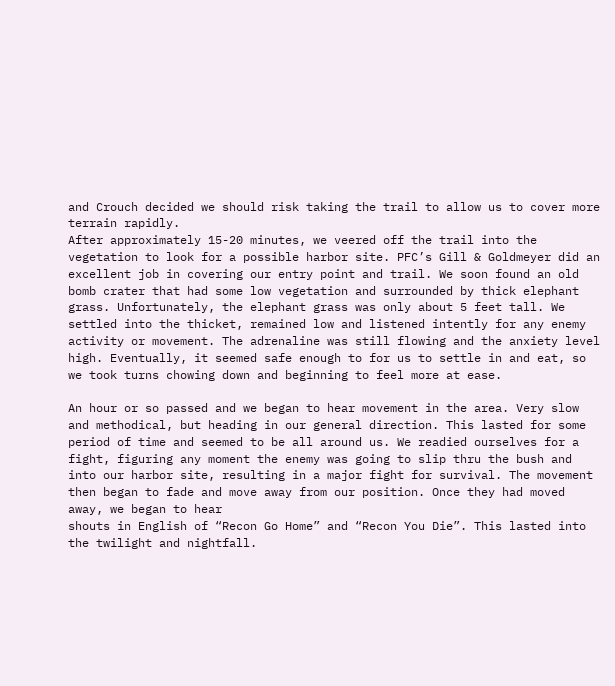and Crouch decided we should risk taking the trail to allow us to cover more terrain rapidly.
After approximately 15-20 minutes, we veered off the trail into the vegetation to look for a possible harbor site. PFC’s Gill & Goldmeyer did an excellent job in covering our entry point and trail. We soon found an old bomb crater that had some low vegetation and surrounded by thick elephant grass. Unfortunately, the elephant grass was only about 5 feet tall. We settled into the thicket, remained low and listened intently for any enemy activity or movement. The adrenaline was still flowing and the anxiety level high. Eventually, it seemed safe enough to for us to settle in and eat, so we took turns chowing down and beginning to feel more at ease.

An hour or so passed and we began to hear movement in the area. Very slow and methodical, but heading in our general direction. This lasted for some period of time and seemed to be all around us. We readied ourselves for a fight, figuring any moment the enemy was going to slip thru the bush and into our harbor site, resulting in a major fight for survival. The movement then began to fade and move away from our position. Once they had moved away, we began to hear
shouts in English of “Recon Go Home” and “Recon You Die”. This lasted into the twilight and nightfall.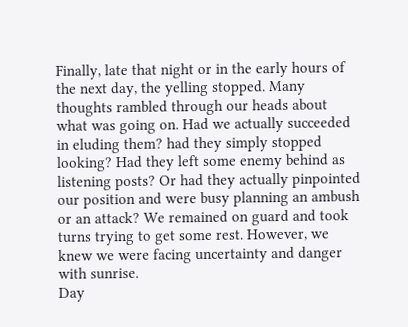Finally, late that night or in the early hours of the next day, the yelling stopped. Many thoughts rambled through our heads about what was going on. Had we actually succeeded in eluding them? had they simply stopped looking? Had they left some enemy behind as listening posts? Or had they actually pinpointed our position and were busy planning an ambush or an attack? We remained on guard and took turns trying to get some rest. However, we knew we were facing uncertainty and danger with sunrise.
Day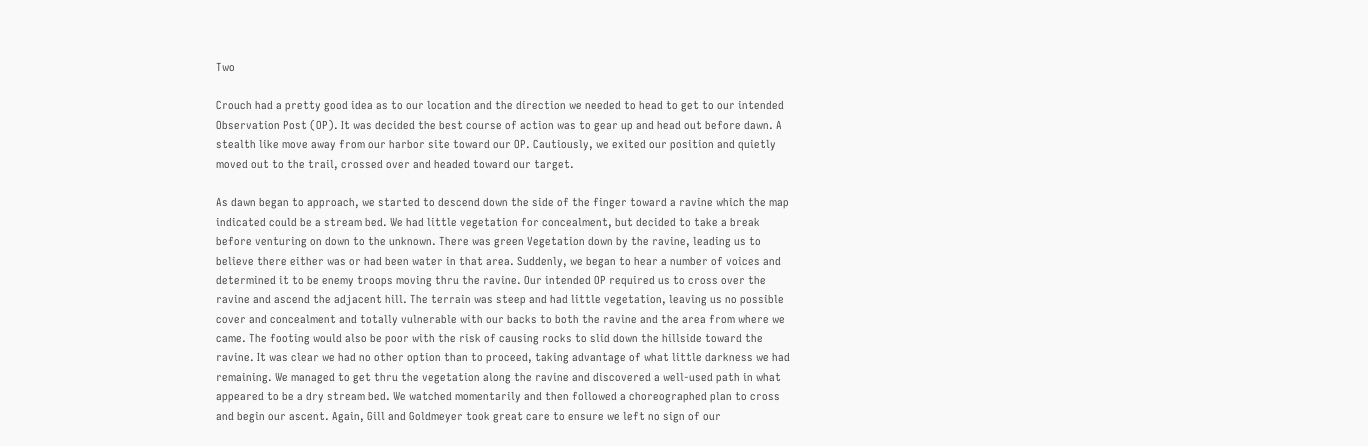Two

Crouch had a pretty good idea as to our location and the direction we needed to head to get to our intended Observation Post (OP). It was decided the best course of action was to gear up and head out before dawn. A stealth like move away from our harbor site toward our OP. Cautiously, we exited our position and quietly moved out to the trail, crossed over and headed toward our target.

As dawn began to approach, we started to descend down the side of the finger toward a ravine which the map indicated could be a stream bed. We had little vegetation for concealment, but decided to take a break before venturing on down to the unknown. There was green Vegetation down by the ravine, leading us to believe there either was or had been water in that area. Suddenly, we began to hear a number of voices and determined it to be enemy troops moving thru the ravine. Our intended OP required us to cross over the ravine and ascend the adjacent hill. The terrain was steep and had little vegetation, leaving us no possible cover and concealment and totally vulnerable with our backs to both the ravine and the area from where we came. The footing would also be poor with the risk of causing rocks to slid down the hillside toward the ravine. It was clear we had no other option than to proceed, taking advantage of what little darkness we had remaining. We managed to get thru the vegetation along the ravine and discovered a well-used path in what appeared to be a dry stream bed. We watched momentarily and then followed a choreographed plan to cross and begin our ascent. Again, Gill and Goldmeyer took great care to ensure we left no sign of our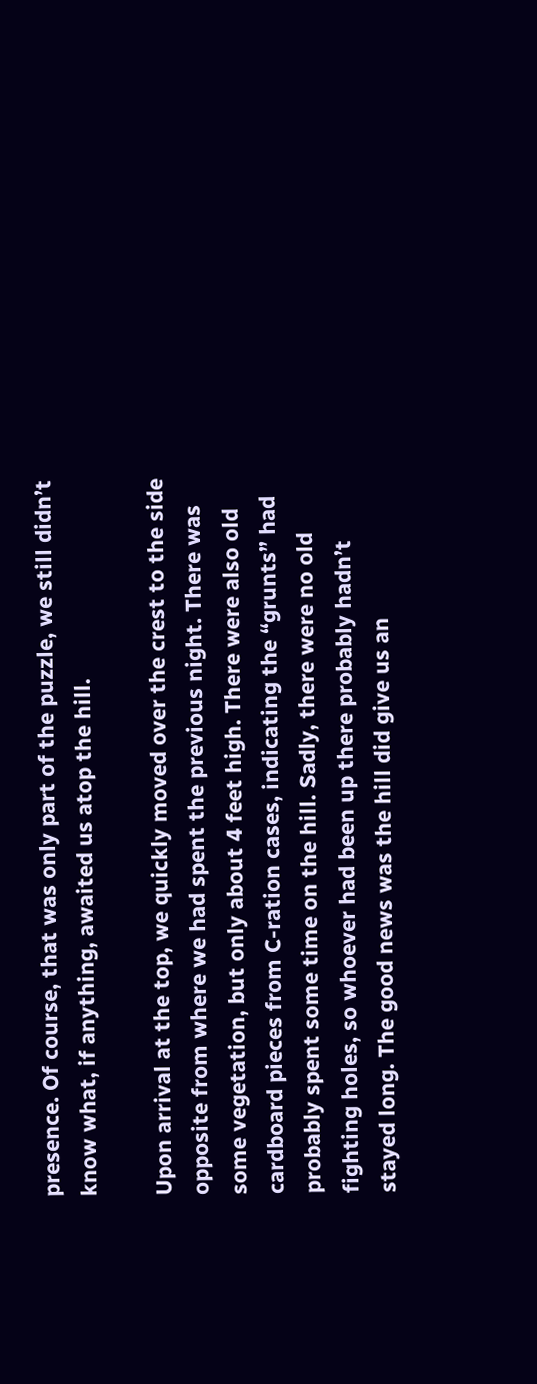presence. Of course, that was only part of the puzzle, we still didn’t know what, if anything, awaited us atop the hill.

Upon arrival at the top, we quickly moved over the crest to the side opposite from where we had spent the previous night. There was some vegetation, but only about 4 feet high. There were also old cardboard pieces from C-ration cases, indicating the “grunts” had probably spent some time on the hill. Sadly, there were no old fighting holes, so whoever had been up there probably hadn’t stayed long. The good news was the hill did give us an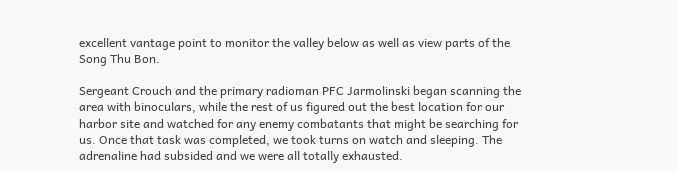excellent vantage point to monitor the valley below as well as view parts of the Song Thu Bon.

Sergeant Crouch and the primary radioman PFC Jarmolinski began scanning the area with binoculars, while the rest of us figured out the best location for our harbor site and watched for any enemy combatants that might be searching for us. Once that task was completed, we took turns on watch and sleeping. The adrenaline had subsided and we were all totally exhausted.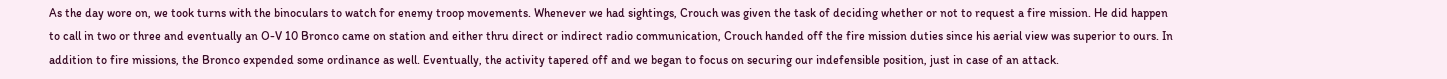As the day wore on, we took turns with the binoculars to watch for enemy troop movements. Whenever we had sightings, Crouch was given the task of deciding whether or not to request a fire mission. He did happen to call in two or three and eventually an O-V 10 Bronco came on station and either thru direct or indirect radio communication, Crouch handed off the fire mission duties since his aerial view was superior to ours. In addition to fire missions, the Bronco expended some ordinance as well. Eventually, the activity tapered off and we began to focus on securing our indefensible position, just in case of an attack.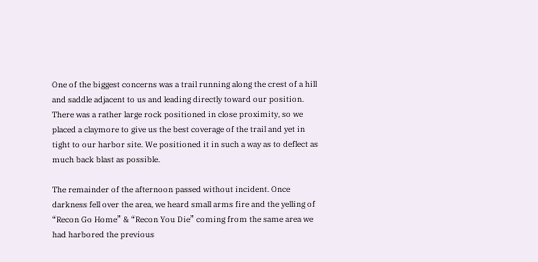One of the biggest concerns was a trail running along the crest of a hill and saddle adjacent to us and leading directly toward our position. There was a rather large rock positioned in close proximity, so we placed a claymore to give us the best coverage of the trail and yet in tight to our harbor site. We positioned it in such a way as to deflect as much back blast as possible.

The remainder of the afternoon passed without incident. Once darkness fell over the area, we heard small arms fire and the yelling of “Recon Go Home” & “Recon You Die” coming from the same area we had harbored the previous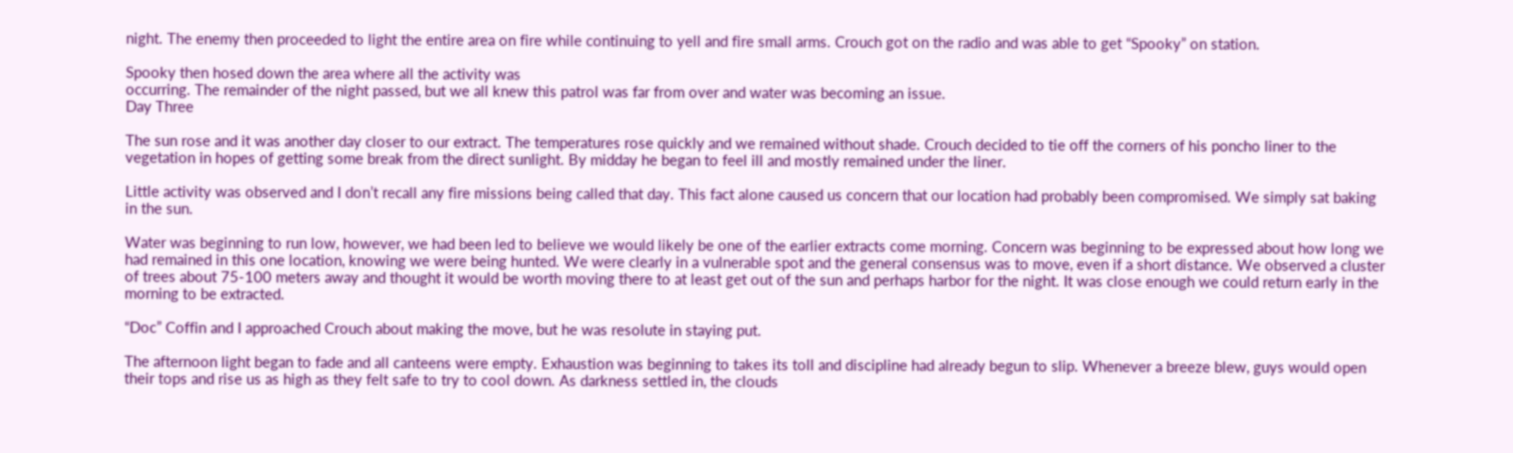night. The enemy then proceeded to light the entire area on fire while continuing to yell and fire small arms. Crouch got on the radio and was able to get “Spooky” on station.

Spooky then hosed down the area where all the activity was
occurring. The remainder of the night passed, but we all knew this patrol was far from over and water was becoming an issue.
Day Three

The sun rose and it was another day closer to our extract. The temperatures rose quickly and we remained without shade. Crouch decided to tie off the corners of his poncho liner to the vegetation in hopes of getting some break from the direct sunlight. By midday he began to feel ill and mostly remained under the liner.

Little activity was observed and I don’t recall any fire missions being called that day. This fact alone caused us concern that our location had probably been compromised. We simply sat baking in the sun.

Water was beginning to run low, however, we had been led to believe we would likely be one of the earlier extracts come morning. Concern was beginning to be expressed about how long we had remained in this one location, knowing we were being hunted. We were clearly in a vulnerable spot and the general consensus was to move, even if a short distance. We observed a cluster of trees about 75-100 meters away and thought it would be worth moving there to at least get out of the sun and perhaps harbor for the night. It was close enough we could return early in the morning to be extracted.

“Doc” Coffin and I approached Crouch about making the move, but he was resolute in staying put.

The afternoon light began to fade and all canteens were empty. Exhaustion was beginning to takes its toll and discipline had already begun to slip. Whenever a breeze blew, guys would open their tops and rise us as high as they felt safe to try to cool down. As darkness settled in, the clouds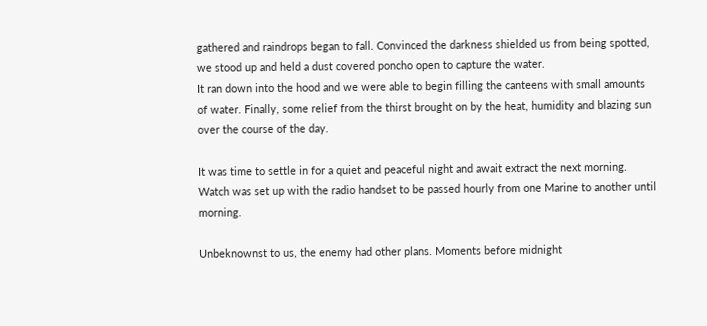gathered and raindrops began to fall. Convinced the darkness shielded us from being spotted, we stood up and held a dust covered poncho open to capture the water.
It ran down into the hood and we were able to begin filling the canteens with small amounts of water. Finally, some relief from the thirst brought on by the heat, humidity and blazing sun over the course of the day.

It was time to settle in for a quiet and peaceful night and await extract the next morning. Watch was set up with the radio handset to be passed hourly from one Marine to another until morning.

Unbeknownst to us, the enemy had other plans. Moments before midnight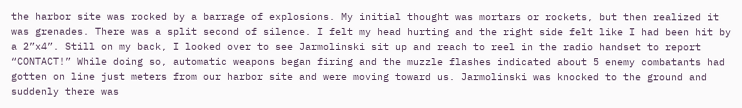the harbor site was rocked by a barrage of explosions. My initial thought was mortars or rockets, but then realized it was grenades. There was a split second of silence. I felt my head hurting and the right side felt like I had been hit by a 2”x4”. Still on my back, I looked over to see Jarmolinski sit up and reach to reel in the radio handset to report “CONTACT!” While doing so, automatic weapons began firing and the muzzle flashes indicated about 5 enemy combatants had gotten on line just meters from our harbor site and were moving toward us. Jarmolinski was knocked to the ground and suddenly there was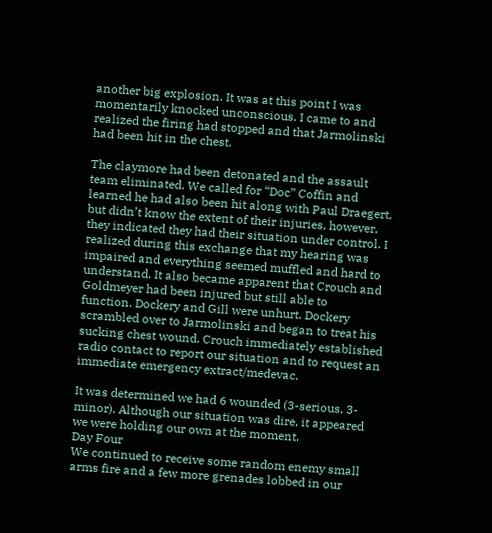another big explosion. It was at this point I was momentarily knocked unconscious. I came to and realized the firing had stopped and that Jarmolinski had been hit in the chest.

The claymore had been detonated and the assault team eliminated. We called for “Doc” Coffin and learned he had also been hit along with Paul Draegert, but didn’t know the extent of their injuries, however, they indicated they had their situation under control. I realized during this exchange that my hearing was impaired and everything seemed muffled and hard to understand. It also became apparent that Crouch and Goldmeyer had been injured but still able to
function. Dockery and Gill were unhurt. Dockery scrambled over to Jarmolinski and began to treat his sucking chest wound. Crouch immediately established radio contact to report our situation and to request an immediate emergency extract/medevac.

It was determined we had 6 wounded (3-serious, 3-minor). Although our situation was dire, it appeared we were holding our own at the moment.
Day Four
We continued to receive some random enemy small arms fire and a few more grenades lobbed in our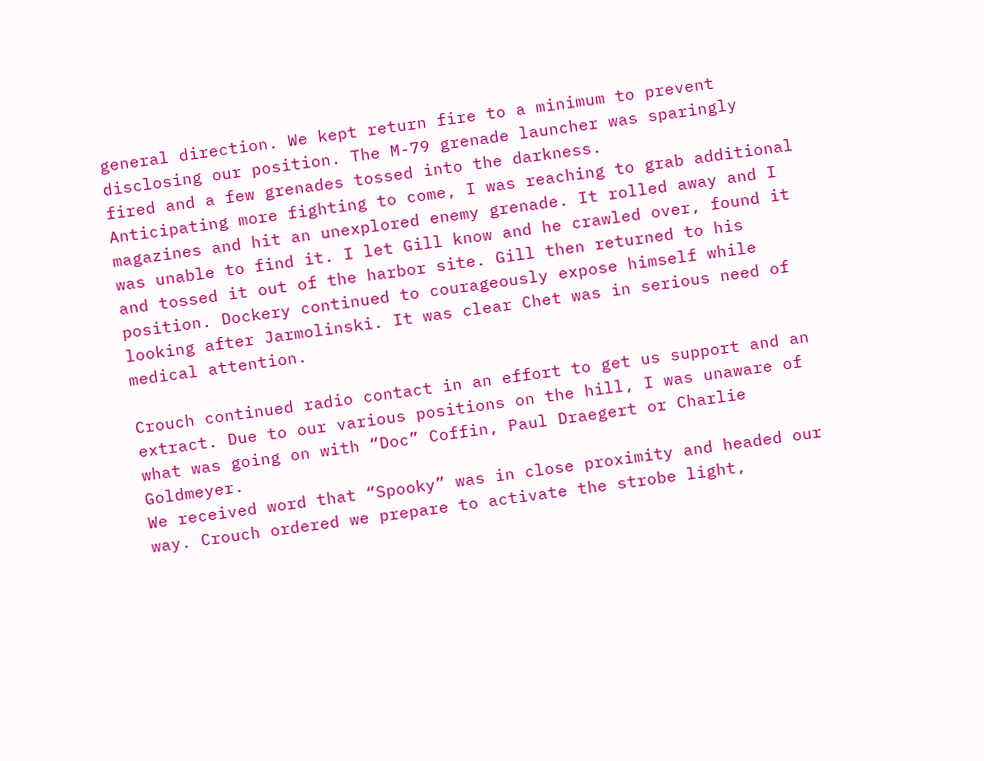general direction. We kept return fire to a minimum to prevent disclosing our position. The M-79 grenade launcher was sparingly fired and a few grenades tossed into the darkness.
Anticipating more fighting to come, I was reaching to grab additional magazines and hit an unexplored enemy grenade. It rolled away and I was unable to find it. I let Gill know and he crawled over, found it and tossed it out of the harbor site. Gill then returned to his position. Dockery continued to courageously expose himself while looking after Jarmolinski. It was clear Chet was in serious need of medical attention.

Crouch continued radio contact in an effort to get us support and an extract. Due to our various positions on the hill, I was unaware of what was going on with “Doc” Coffin, Paul Draegert or Charlie Goldmeyer.
We received word that “Spooky” was in close proximity and headed our way. Crouch ordered we prepare to activate the strobe light,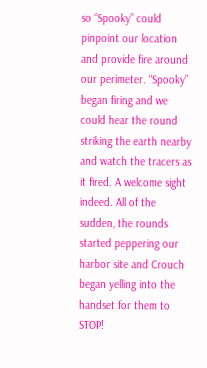so “Spooky” could pinpoint our location and provide fire around our perimeter. “Spooky” began firing and we could hear the round striking the earth nearby and watch the tracers as it fired. A welcome sight indeed. All of the sudden, the rounds started peppering our harbor site and Crouch began yelling into the handset for them to STOP!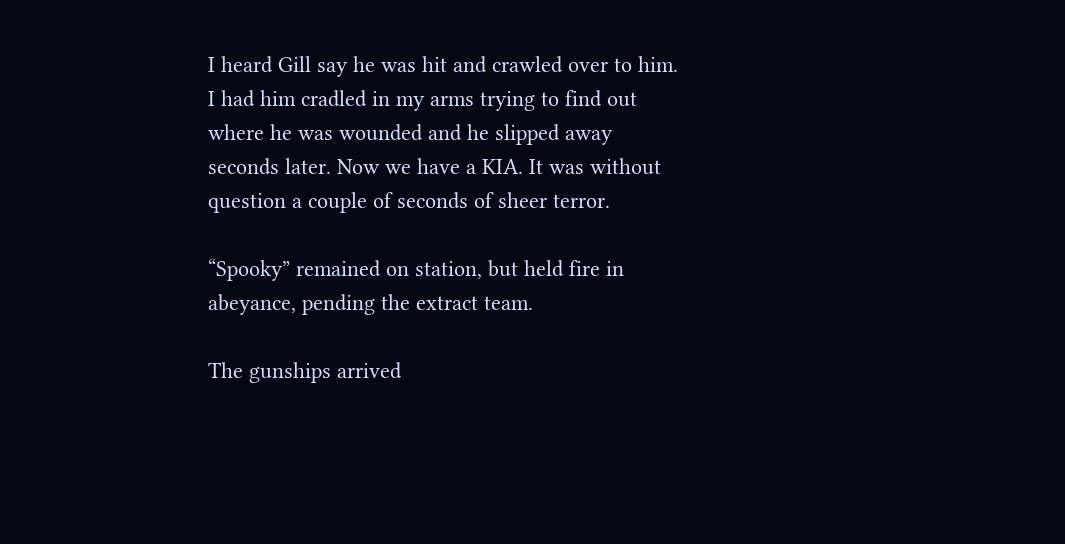I heard Gill say he was hit and crawled over to him. I had him cradled in my arms trying to find out where he was wounded and he slipped away seconds later. Now we have a KIA. It was without question a couple of seconds of sheer terror.

“Spooky” remained on station, but held fire in abeyance, pending the extract team.

The gunships arrived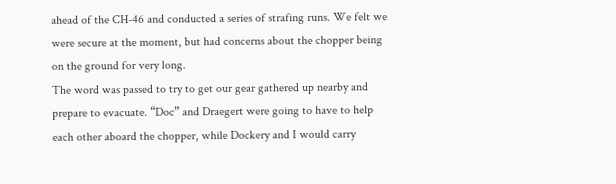ahead of the CH-46 and conducted a series of strafing runs. We felt we were secure at the moment, but had concerns about the chopper being on the ground for very long.
The word was passed to try to get our gear gathered up nearby and prepare to evacuate. “Doc” and Draegert were going to have to help each other aboard the chopper, while Dockery and I would carry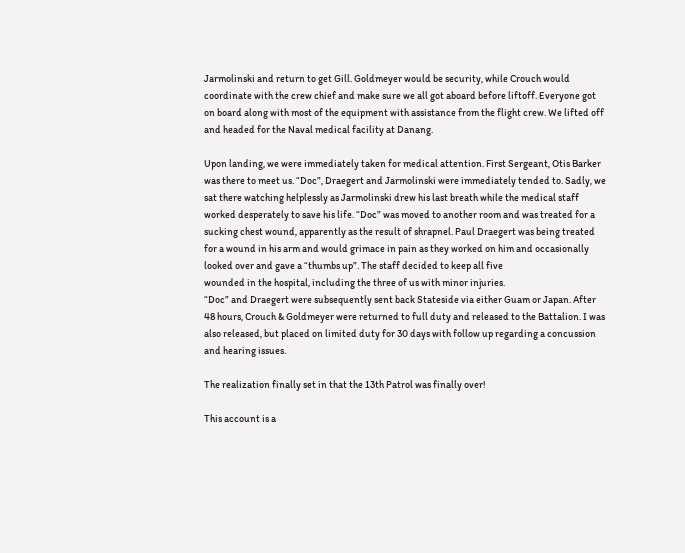Jarmolinski and return to get Gill. Goldmeyer would be security, while Crouch would coordinate with the crew chief and make sure we all got aboard before liftoff. Everyone got on board along with most of the equipment with assistance from the flight crew. We lifted off and headed for the Naval medical facility at Danang.

Upon landing, we were immediately taken for medical attention. First Sergeant, Otis Barker was there to meet us. “Doc”, Draegert and Jarmolinski were immediately tended to. Sadly, we sat there watching helplessly as Jarmolinski drew his last breath while the medical staff worked desperately to save his life. “Doc” was moved to another room and was treated for a sucking chest wound, apparently as the result of shrapnel. Paul Draegert was being treated for a wound in his arm and would grimace in pain as they worked on him and occasionally looked over and gave a “thumbs up”. The staff decided to keep all five
wounded in the hospital, including the three of us with minor injuries.
“Doc” and Draegert were subsequently sent back Stateside via either Guam or Japan. After 48 hours, Crouch & Goldmeyer were returned to full duty and released to the Battalion. I was also released, but placed on limited duty for 30 days with follow up regarding a concussion and hearing issues.

The realization finally set in that the 13th Patrol was finally over!

This account is a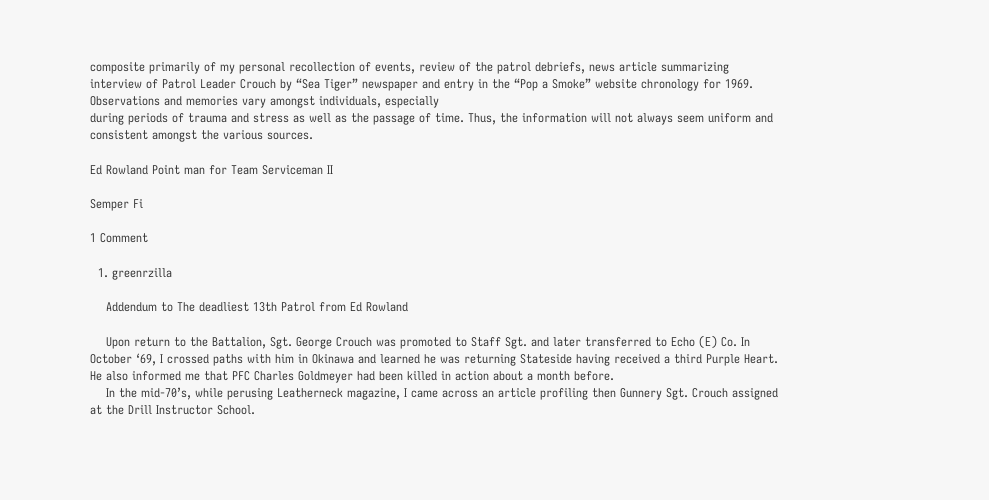composite primarily of my personal recollection of events, review of the patrol debriefs, news article summarizing interview of Patrol Leader Crouch by “Sea Tiger” newspaper and entry in the “Pop a Smoke” website chronology for 1969.
Observations and memories vary amongst individuals, especially
during periods of trauma and stress as well as the passage of time. Thus, the information will not always seem uniform and consistent amongst the various sources.

Ed Rowland Point man for Team Serviceman II

Semper Fi

1 Comment

  1. greenrzilla

    Addendum to The deadliest 13th Patrol from Ed Rowland

    Upon return to the Battalion, Sgt. George Crouch was promoted to Staff Sgt. and later transferred to Echo (E) Co. In October ‘69, I crossed paths with him in Okinawa and learned he was returning Stateside having received a third Purple Heart. He also informed me that PFC Charles Goldmeyer had been killed in action about a month before.
    In the mid-70’s, while perusing Leatherneck magazine, I came across an article profiling then Gunnery Sgt. Crouch assigned at the Drill Instructor School.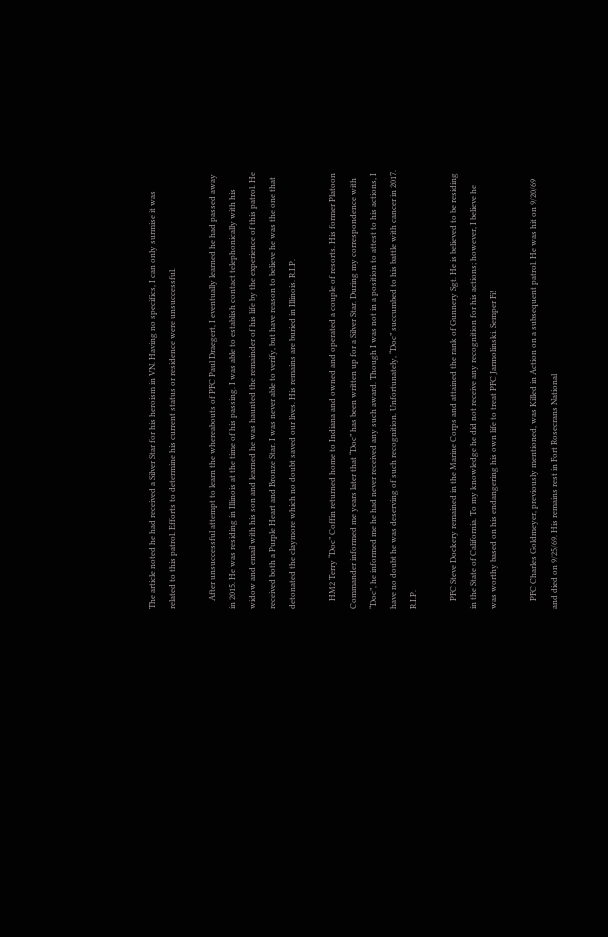The article noted he had received a Silver Star for his heroism in VN. Having no specifics, I can only surmise it was related to this patrol. Efforts to determine his current status or residence were unsuccessful.

    After unsuccessful attempt to learn the whereabouts of PFC Paul Draegert, I eventually learned he had passed away in 2015. He was residing in Illinois at the time of his passing. I was able to establish contact telephonically with his widow and email with his son and learned he was haunted the remainder of his life by the experience of this patrol. He received both a Purple Heart and Bronze Star. I was never able to verify, but have reason to believe he was the one that detonated the claymore which no doubt saved our lives. His remains are buried in Illinois. R.I.P.

    HM2 Terry “Doc” Coffin returned home to Indiana and owned and operated a couple of resorts. His former Platoon Commander informed me years later that “Doc” has been written up for a Silver Star. During my correspondence with “Doc”, he informed me he had never received any such award. Though I was not in a position to attest to his actions, I have no doubt he was deserving of such recognition. Unfortunately, “Doc” succumbed to his battle with cancer in 2017. R.I.P.

    PFC Steve Dockery remained in the Marine Corps and attained the rank of Gunnery Sgt. He is believed to be residing in the State of California. To my knowledge he did not receive any recognition for his actions; however, I believe he was worthy based on his endangering his own life to treat PFC Jarmolinski. Semper Fi!

    PFC Charles Goldmeyer, previously mentioned, was Killed in Action on a subsequent patrol. He was hit on 9/20/69 and died on 9/25/69. His remains rest in Fort Rosecrans National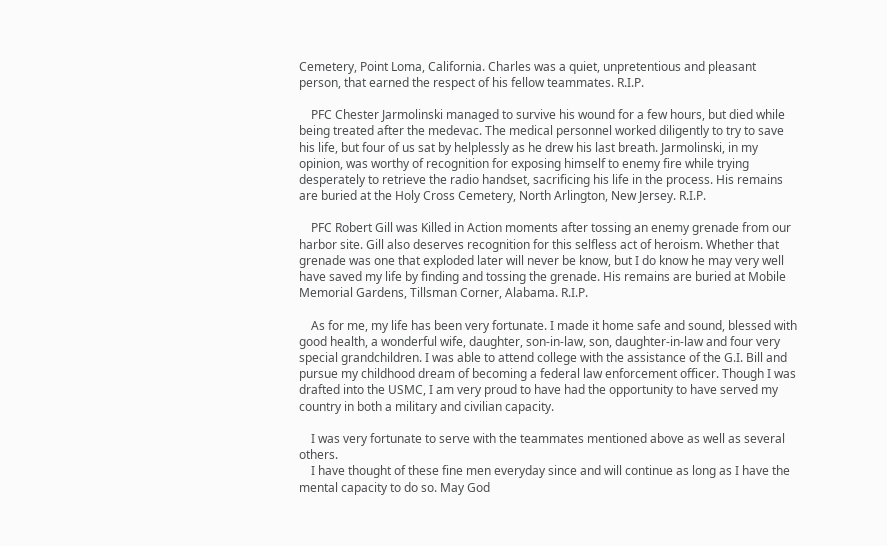Cemetery, Point Loma, California. Charles was a quiet, unpretentious and pleasant person, that earned the respect of his fellow teammates. R.I.P.

    PFC Chester Jarmolinski managed to survive his wound for a few hours, but died while being treated after the medevac. The medical personnel worked diligently to try to save his life, but four of us sat by helplessly as he drew his last breath. Jarmolinski, in my opinion, was worthy of recognition for exposing himself to enemy fire while trying desperately to retrieve the radio handset, sacrificing his life in the process. His remains are buried at the Holy Cross Cemetery, North Arlington, New Jersey. R.I.P.

    PFC Robert Gill was Killed in Action moments after tossing an enemy grenade from our harbor site. Gill also deserves recognition for this selfless act of heroism. Whether that grenade was one that exploded later will never be know, but I do know he may very well have saved my life by finding and tossing the grenade. His remains are buried at Mobile Memorial Gardens, Tillsman Corner, Alabama. R.I.P.

    As for me, my life has been very fortunate. I made it home safe and sound, blessed with good health, a wonderful wife, daughter, son-in-law, son, daughter-in-law and four very special grandchildren. I was able to attend college with the assistance of the G.I. Bill and pursue my childhood dream of becoming a federal law enforcement officer. Though I was drafted into the USMC, I am very proud to have had the opportunity to have served my country in both a military and civilian capacity.

    I was very fortunate to serve with the teammates mentioned above as well as several others.
    I have thought of these fine men everyday since and will continue as long as I have the mental capacity to do so. May God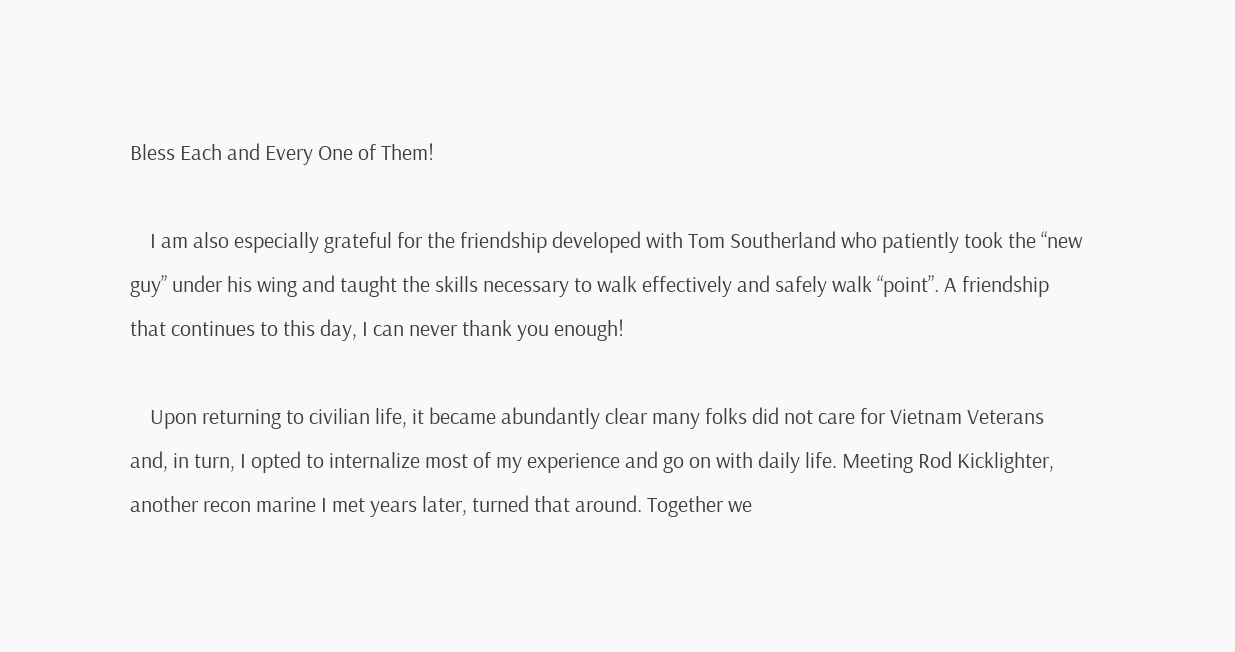Bless Each and Every One of Them!

    I am also especially grateful for the friendship developed with Tom Southerland who patiently took the “new guy” under his wing and taught the skills necessary to walk effectively and safely walk “point”. A friendship that continues to this day, I can never thank you enough!

    Upon returning to civilian life, it became abundantly clear many folks did not care for Vietnam Veterans and, in turn, I opted to internalize most of my experience and go on with daily life. Meeting Rod Kicklighter, another recon marine I met years later, turned that around. Together we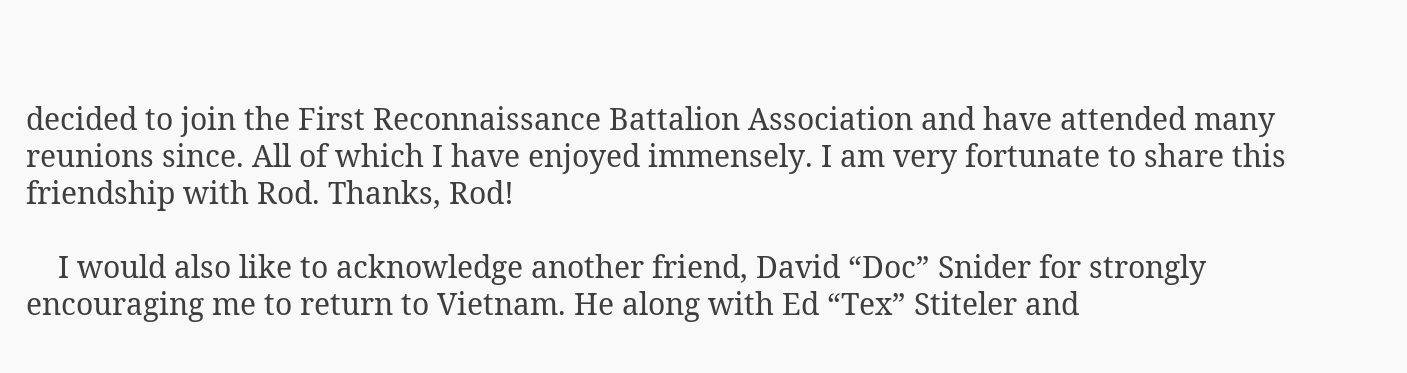decided to join the First Reconnaissance Battalion Association and have attended many reunions since. All of which I have enjoyed immensely. I am very fortunate to share this friendship with Rod. Thanks, Rod!

    I would also like to acknowledge another friend, David “Doc” Snider for strongly encouraging me to return to Vietnam. He along with Ed “Tex” Stiteler and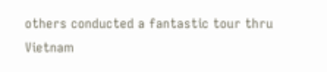others conducted a fantastic tour thru Vietnam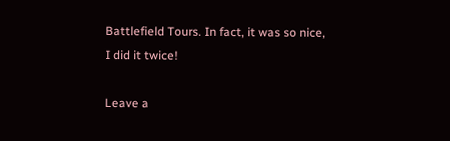Battlefield Tours. In fact, it was so nice, I did it twice!

Leave a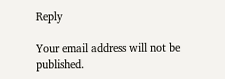Reply

Your email address will not be published.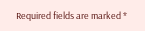Required fields are marked *